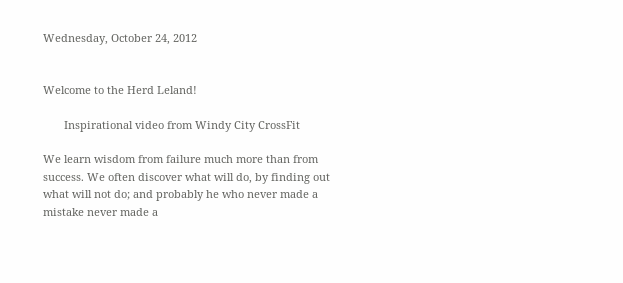Wednesday, October 24, 2012


Welcome to the Herd Leland!

       Inspirational video from Windy City CrossFit

We learn wisdom from failure much more than from success. We often discover what will do, by finding out what will not do; and probably he who never made a mistake never made a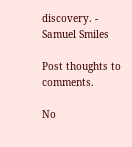discovery. -
Samuel Smiles

Post thoughts to comments.

No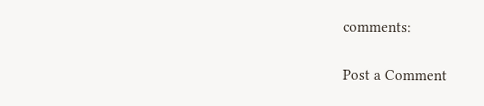comments:

Post a Comment